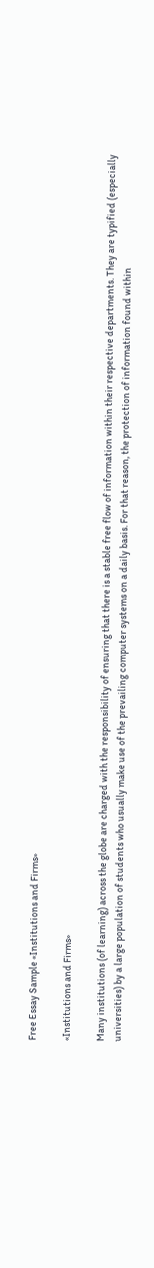Free Essay Sample «Institutions and Firms»

«Institutions and Firms»

Many institutions (of learning) across the globe are charged with the responsibility of ensuring that there is a stable free flow of information within their respective departments. They are typified (especially universities) by a large population of students who usually make use of the prevailing computer systems on a daily basis. For that reason, the protection of information found within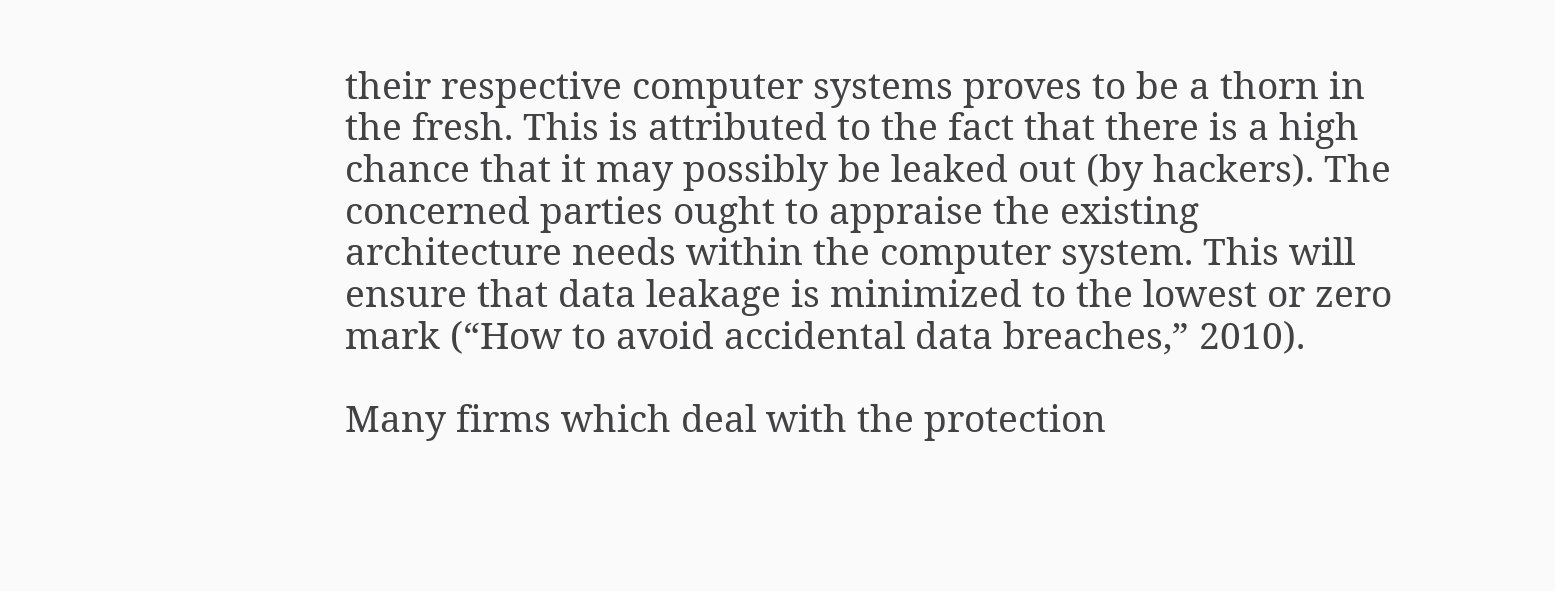their respective computer systems proves to be a thorn in the fresh. This is attributed to the fact that there is a high chance that it may possibly be leaked out (by hackers). The concerned parties ought to appraise the existing architecture needs within the computer system. This will ensure that data leakage is minimized to the lowest or zero mark (“How to avoid accidental data breaches,” 2010).

Many firms which deal with the protection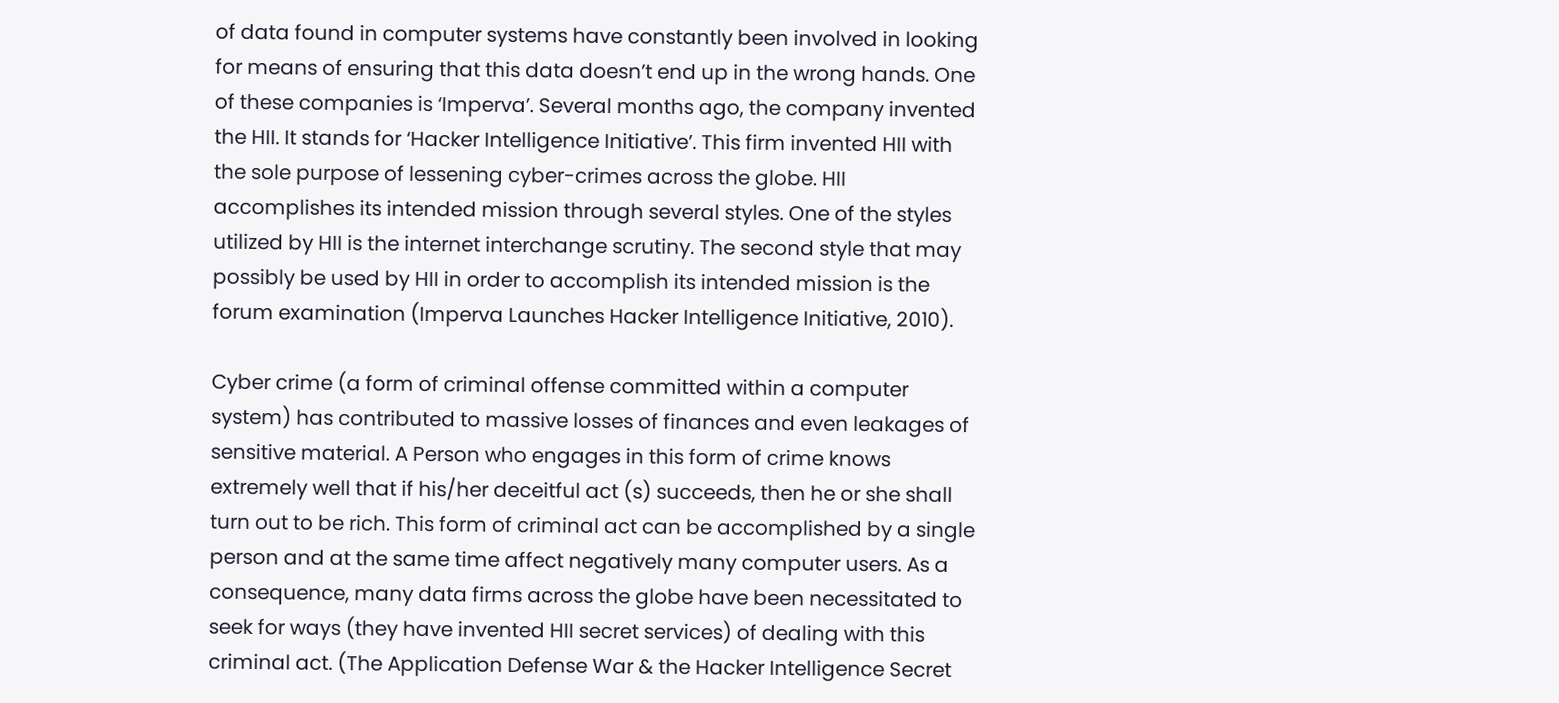of data found in computer systems have constantly been involved in looking for means of ensuring that this data doesn’t end up in the wrong hands. One of these companies is ‘Imperva’. Several months ago, the company invented the HII. It stands for ‘Hacker Intelligence Initiative’. This firm invented HII with the sole purpose of lessening cyber-crimes across the globe. HII accomplishes its intended mission through several styles. One of the styles utilized by HII is the internet interchange scrutiny. The second style that may possibly be used by HII in order to accomplish its intended mission is the forum examination (Imperva Launches Hacker Intelligence Initiative, 2010).

Cyber crime (a form of criminal offense committed within a computer system) has contributed to massive losses of finances and even leakages of sensitive material. A Person who engages in this form of crime knows extremely well that if his/her deceitful act (s) succeeds, then he or she shall turn out to be rich. This form of criminal act can be accomplished by a single person and at the same time affect negatively many computer users. As a consequence, many data firms across the globe have been necessitated to seek for ways (they have invented HII secret services) of dealing with this criminal act. (The Application Defense War & the Hacker Intelligence Secret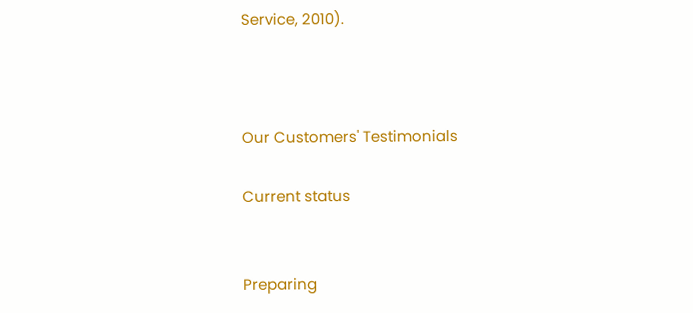Service, 2010).



Our Customers' Testimonials

Current status


Preparing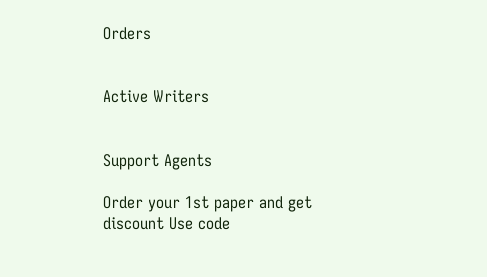Orders


Active Writers


Support Agents

Order your 1st paper and get discount Use code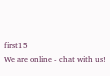first15
We are online - chat with us!